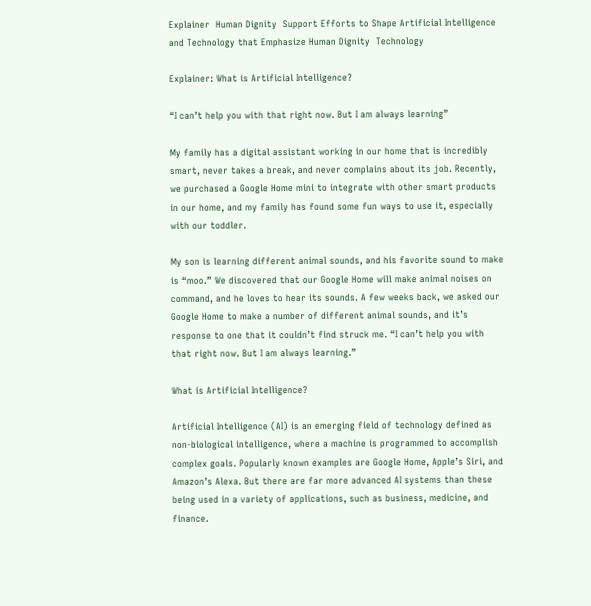Explainer  Human Dignity  Support Efforts to Shape Artificial Intelligence and Technology that Emphasize Human Dignity  Technology

Explainer: What is Artificial Intelligence?

“I can’t help you with that right now. But I am always learning”

My family has a digital assistant working in our home that is incredibly smart, never takes a break, and never complains about its job. Recently, we purchased a Google Home mini to integrate with other smart products in our home, and my family has found some fun ways to use it, especially with our toddler.

My son is learning different animal sounds, and his favorite sound to make is “moo.” We discovered that our Google Home will make animal noises on command, and he loves to hear its sounds. A few weeks back, we asked our Google Home to make a number of different animal sounds, and it’s response to one that it couldn’t find struck me. “I can’t help you with that right now. But I am always learning.”

What is Artificial Intelligence?

Artificial Intelligence (AI) is an emerging field of technology defined as non-biological intelligence, where a machine is programmed to accomplish complex goals. Popularly known examples are Google Home, Apple’s Siri, and Amazon’s Alexa. But there are far more advanced AI systems than these being used in a variety of applications, such as business, medicine, and finance.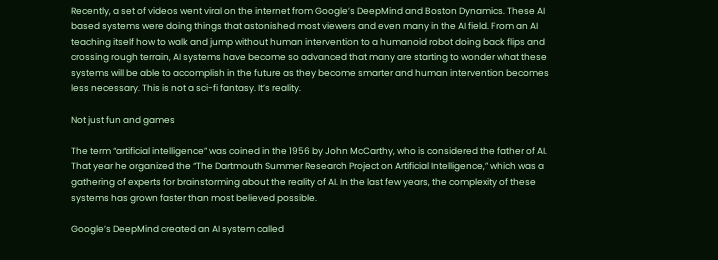Recently, a set of videos went viral on the internet from Google’s DeepMind and Boston Dynamics. These AI based systems were doing things that astonished most viewers and even many in the AI field. From an AI teaching itself how to walk and jump without human intervention to a humanoid robot doing back flips and crossing rough terrain, AI systems have become so advanced that many are starting to wonder what these systems will be able to accomplish in the future as they become smarter and human intervention becomes less necessary. This is not a sci-fi fantasy. It’s reality.

Not just fun and games

The term “artificial intelligence” was coined in the 1956 by John McCarthy, who is considered the father of AI. That year he organized the “The Dartmouth Summer Research Project on Artificial Intelligence,” which was a gathering of experts for brainstorming about the reality of AI. In the last few years, the complexity of these systems has grown faster than most believed possible.

Google’s DeepMind created an AI system called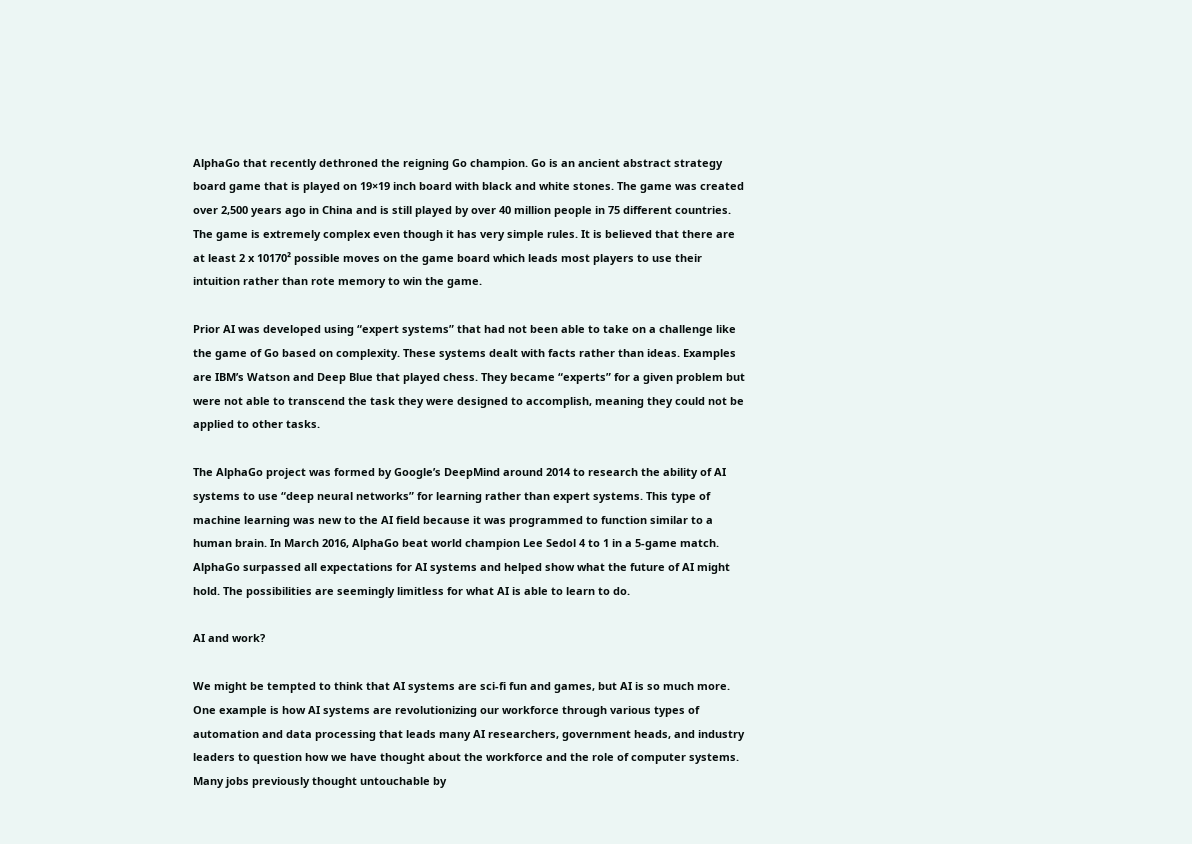AlphaGo that recently dethroned the reigning Go champion. Go is an ancient abstract strategy board game that is played on 19×19 inch board with black and white stones. The game was created over 2,500 years ago in China and is still played by over 40 million people in 75 different countries. The game is extremely complex even though it has very simple rules. It is believed that there are at least 2 x 10170² possible moves on the game board which leads most players to use their intuition rather than rote memory to win the game.

Prior AI was developed using “expert systems” that had not been able to take on a challenge like the game of Go based on complexity. These systems dealt with facts rather than ideas. Examples are IBM’s Watson and Deep Blue that played chess. They became “experts” for a given problem but were not able to transcend the task they were designed to accomplish, meaning they could not be applied to other tasks.

The AlphaGo project was formed by Google’s DeepMind around 2014 to research the ability of AI systems to use “deep neural networks” for learning rather than expert systems. This type of machine learning was new to the AI field because it was programmed to function similar to a human brain. In March 2016, AlphaGo beat world champion Lee Sedol 4 to 1 in a 5-game match. AlphaGo surpassed all expectations for AI systems and helped show what the future of AI might hold. The possibilities are seemingly limitless for what AI is able to learn to do.

AI and work?

We might be tempted to think that AI systems are sci-fi fun and games, but AI is so much more. One example is how AI systems are revolutionizing our workforce through various types of automation and data processing that leads many AI researchers, government heads, and industry leaders to question how we have thought about the workforce and the role of computer systems. Many jobs previously thought untouchable by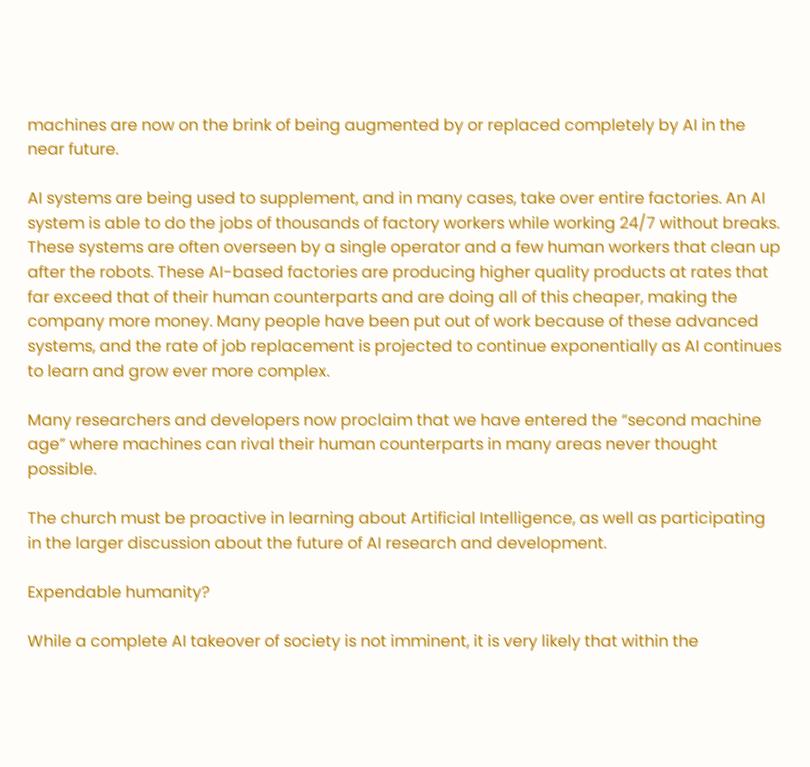machines are now on the brink of being augmented by or replaced completely by AI in the near future.

AI systems are being used to supplement, and in many cases, take over entire factories. An AI system is able to do the jobs of thousands of factory workers while working 24/7 without breaks. These systems are often overseen by a single operator and a few human workers that clean up after the robots. These AI-based factories are producing higher quality products at rates that far exceed that of their human counterparts and are doing all of this cheaper, making the company more money. Many people have been put out of work because of these advanced systems, and the rate of job replacement is projected to continue exponentially as AI continues to learn and grow ever more complex.

Many researchers and developers now proclaim that we have entered the “second machine age” where machines can rival their human counterparts in many areas never thought possible.

The church must be proactive in learning about Artificial Intelligence, as well as participating in the larger discussion about the future of AI research and development.

Expendable humanity?

While a complete AI takeover of society is not imminent, it is very likely that within the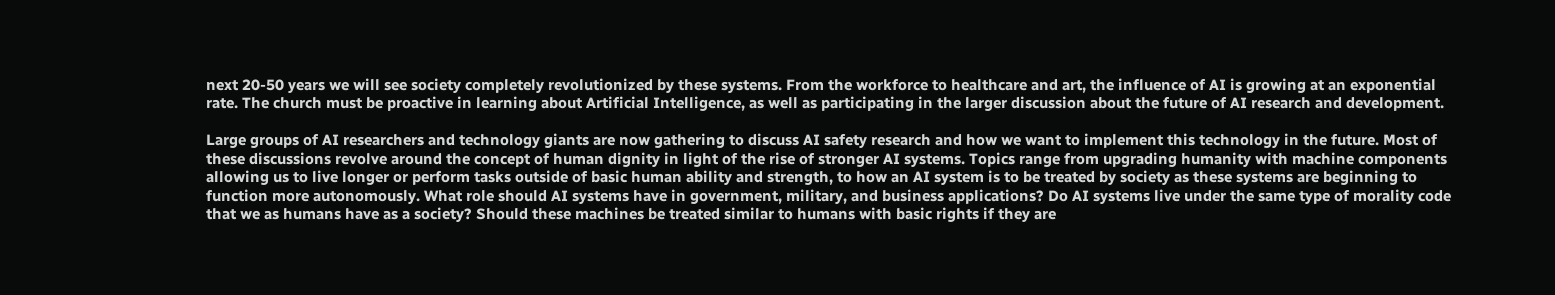next 20-50 years we will see society completely revolutionized by these systems. From the workforce to healthcare and art, the influence of AI is growing at an exponential rate. The church must be proactive in learning about Artificial Intelligence, as well as participating in the larger discussion about the future of AI research and development.

Large groups of AI researchers and technology giants are now gathering to discuss AI safety research and how we want to implement this technology in the future. Most of these discussions revolve around the concept of human dignity in light of the rise of stronger AI systems. Topics range from upgrading humanity with machine components allowing us to live longer or perform tasks outside of basic human ability and strength, to how an AI system is to be treated by society as these systems are beginning to function more autonomously. What role should AI systems have in government, military, and business applications? Do AI systems live under the same type of morality code that we as humans have as a society? Should these machines be treated similar to humans with basic rights if they are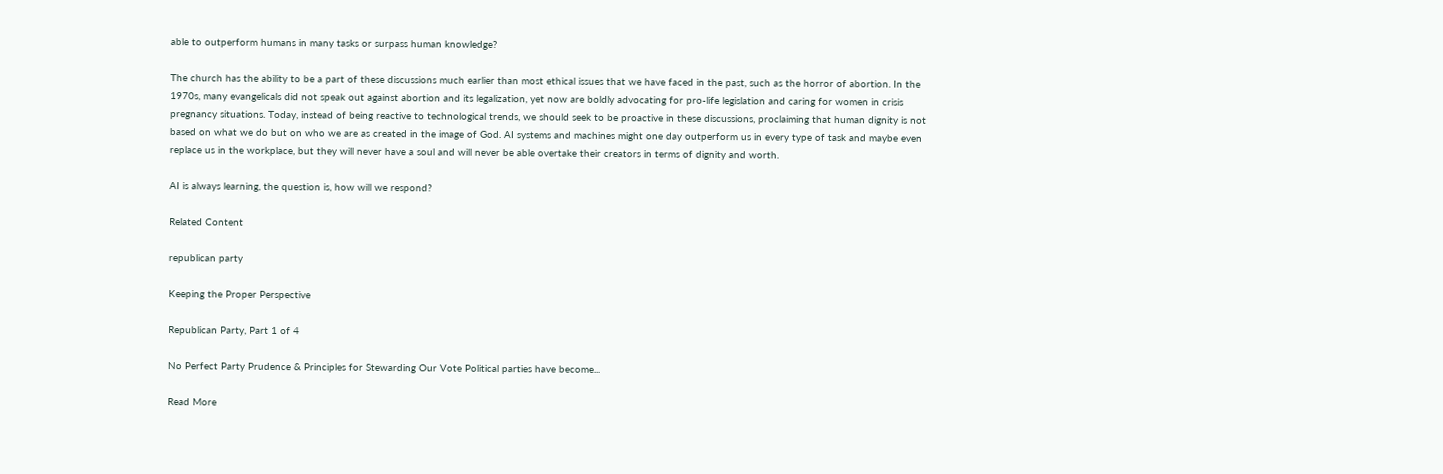able to outperform humans in many tasks or surpass human knowledge?

The church has the ability to be a part of these discussions much earlier than most ethical issues that we have faced in the past, such as the horror of abortion. In the 1970s, many evangelicals did not speak out against abortion and its legalization, yet now are boldly advocating for pro-life legislation and caring for women in crisis pregnancy situations. Today, instead of being reactive to technological trends, we should seek to be proactive in these discussions, proclaiming that human dignity is not based on what we do but on who we are as created in the image of God. AI systems and machines might one day outperform us in every type of task and maybe even replace us in the workplace, but they will never have a soul and will never be able overtake their creators in terms of dignity and worth.

AI is always learning, the question is, how will we respond?

Related Content

republican party

Keeping the Proper Perspective

Republican Party, Part 1 of 4

No Perfect Party Prudence & Principles for Stewarding Our Vote Political parties have become...

Read More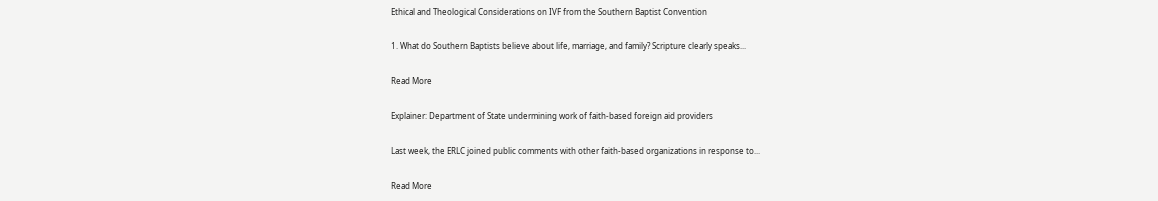Ethical and Theological Considerations on IVF from the Southern Baptist Convention

1. What do Southern Baptists believe about life, marriage, and family? Scripture clearly speaks...

Read More

Explainer: Department of State undermining work of faith-based foreign aid providers

Last week, the ERLC joined public comments with other faith-based organizations in response to...

Read More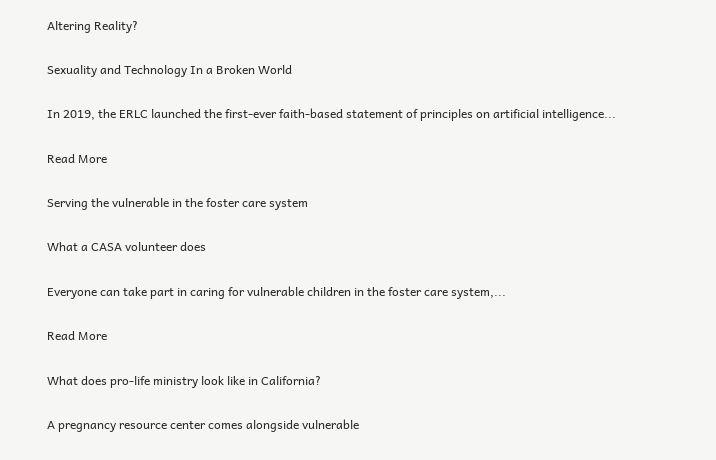Altering Reality?

Sexuality and Technology In a Broken World

In 2019, the ERLC launched the first-ever faith-based statement of principles on artificial intelligence...

Read More

Serving the vulnerable in the foster care system

What a CASA volunteer does

Everyone can take part in caring for vulnerable children in the foster care system,...

Read More

What does pro-life ministry look like in California?

A pregnancy resource center comes alongside vulnerable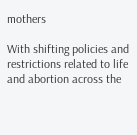mothers

With shifting policies and restrictions related to life and abortion across the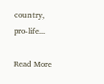country, pro-life...

Read More